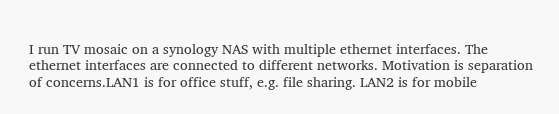I run TV mosaic on a synology NAS with multiple ethernet interfaces. The ethernet interfaces are connected to different networks. Motivation is separation of concerns.LAN1 is for office stuff, e.g. file sharing. LAN2 is for mobile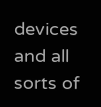devices and all sorts of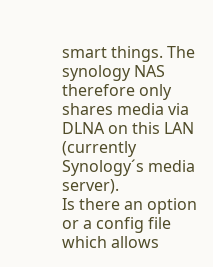smart things. The synology NAS therefore only shares media via DLNA on this LAN (currently Synology´s media server).
Is there an option or a config file which allows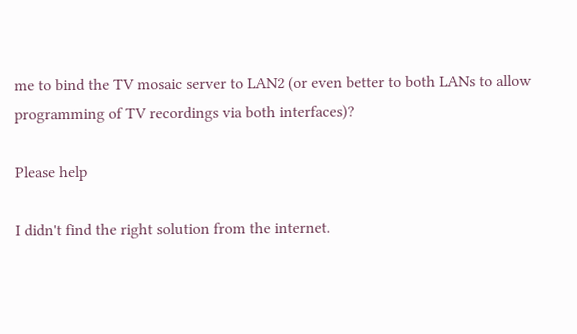me to bind the TV mosaic server to LAN2 (or even better to both LANs to allow programming of TV recordings via both interfaces)?

Please help

I didn't find the right solution from the internet.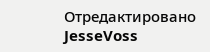Отредактировано JesseVoss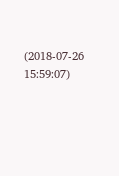(2018-07-26 15:59:07)